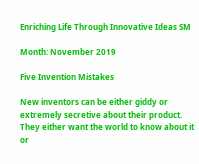Enriching Life Through Innovative Ideas SM

Month: November 2019

Five Invention Mistakes

New inventors can be either giddy or extremely secretive about their product. They either want the world to know about it or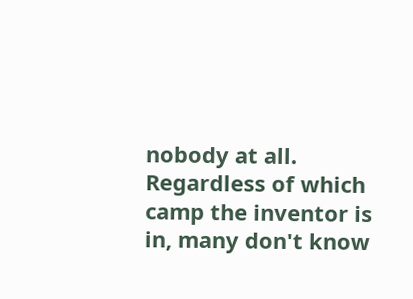nobody at all. Regardless of which camp the inventor is in, many don't know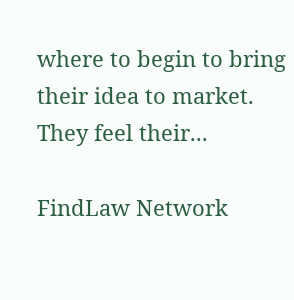where to begin to bring their idea to market. They feel their...

FindLaw Network